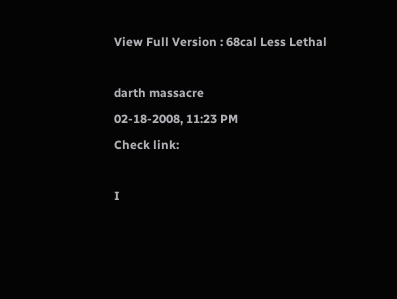View Full Version : 68cal Less Lethal

darth massacre
02-18-2008, 11:23 PM
Check link:

I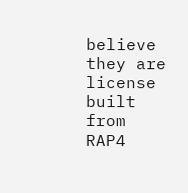believe they are license built from RAP4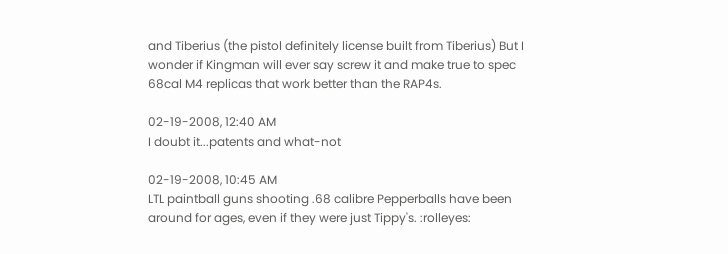and Tiberius (the pistol definitely license built from Tiberius) But I wonder if Kingman will ever say screw it and make true to spec 68cal M4 replicas that work better than the RAP4s.

02-19-2008, 12:40 AM
I doubt it...patents and what-not

02-19-2008, 10:45 AM
LTL paintball guns shooting .68 calibre Pepperballs have been around for ages, even if they were just Tippy's. :rolleyes: